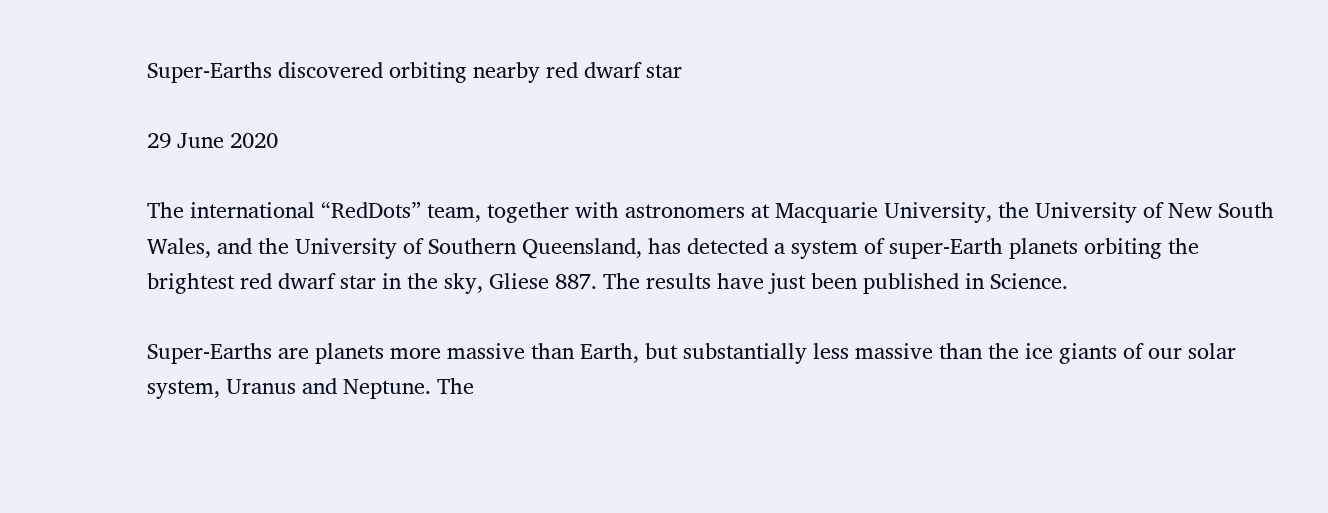Super-Earths discovered orbiting nearby red dwarf star

29 June 2020

The international “RedDots” team, together with astronomers at Macquarie University, the University of New South Wales, and the University of Southern Queensland, has detected a system of super-Earth planets orbiting the brightest red dwarf star in the sky, Gliese 887. The results have just been published in Science.

Super-Earths are planets more massive than Earth, but substantially less massive than the ice giants of our solar system, Uranus and Neptune. The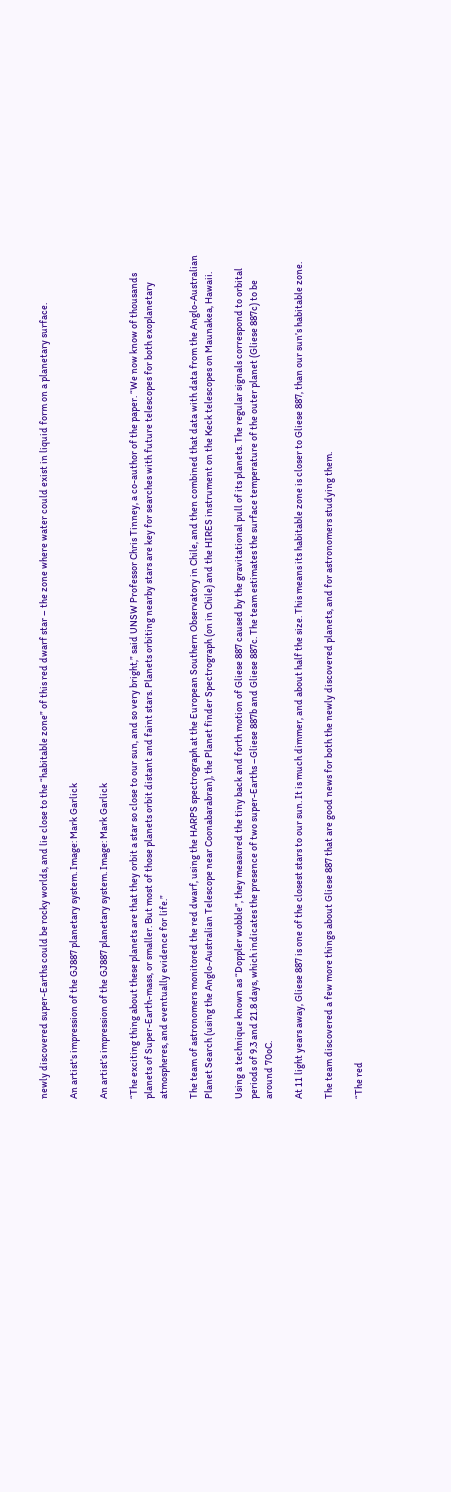newly discovered super-Earths could be rocky worlds, and lie close to the “habitable zone” of this red dwarf star – the zone where water could exist in liquid form on a planetary surface.

An artist's impression of the GJ887 planetary system. Image: Mark Garlick

An artist’s impression of the GJ887 planetary system. Image: Mark Garlick

“The exciting thing about these planets are that they orbit a star so close to our sun, and so very bright,” said UNSW Professor Chris Tinney, a co-author of the paper. “We now know of thousands planets of Super-Earth-mass, or smaller. But most of those planets orbit distant and faint stars. Planets orbiting nearby stars are key for searches with future telescopes for both exoplanetary atmospheres, and eventually evidence for life.”

The team of astronomers monitored the red dwarf, using the HARPS spectrograph at the European Southern Observatory in Chile, and then combined that data with data from the Anglo-Australian Planet Search (using the Anglo-Australian Telescope near Coonabarabran), the Planet finder Spectrograph (on in Chile) and the HIRES instrument on the Keck telescopes on Maunakea, Hawaii.

Using a technique known as “Doppler wobble”, they measured the tiny back and forth motion of Gliese 887 caused by the gravitational pull of its planets. The regular signals correspond to orbital periods of 9.3 and 21.8 days, which indicates the presence of two super-Earths –Gliese 887b and Gliese 887c. The team estimates the surface temperature of the outer planet (Gliese 887c) to be around 70oC.

At 11 light years away, Gliese 887 is one of the closest stars to our sun. It is much dimmer, and about half the size. This means its habitable zone is closer to Gliese 887, than our sun’s habitable zone.

The team discovered a few more things about Gliese 887 that are good news for both the newly discovered planets, and for astronomers studying them.

“The red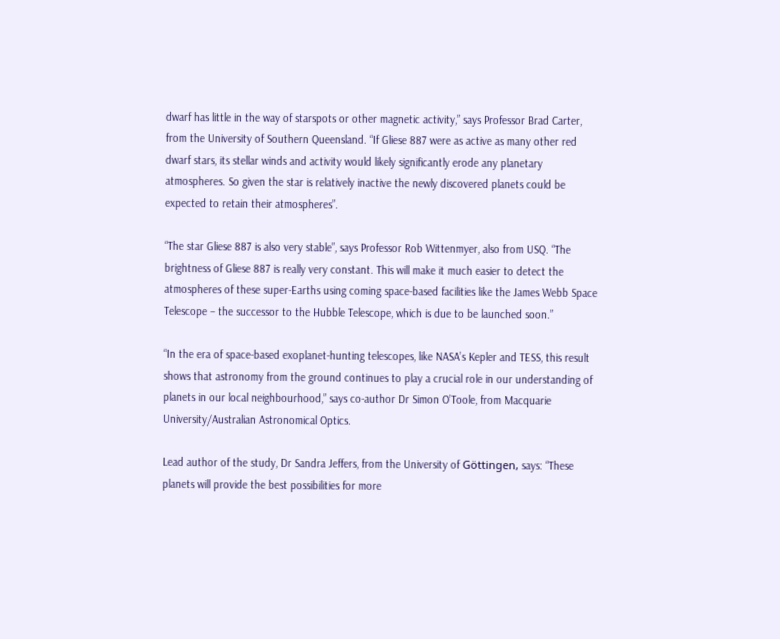dwarf has little in the way of starspots or other magnetic activity,” says Professor Brad Carter, from the University of Southern Queensland. “If Gliese 887 were as active as many other red dwarf stars, its stellar winds and activity would likely significantly erode any planetary atmospheres. So given the star is relatively inactive the newly discovered planets could be expected to retain their atmospheres”.

“The star Gliese 887 is also very stable”, says Professor Rob Wittenmyer, also from USQ. “The brightness of Gliese 887 is really very constant. This will make it much easier to detect the atmospheres of these super-Earths using coming space-based facilities like the James Webb Space Telescope – the successor to the Hubble Telescope, which is due to be launched soon.”

“In the era of space-based exoplanet-hunting telescopes, like NASA’s Kepler and TESS, this result shows that astronomy from the ground continues to play a crucial role in our understanding of planets in our local neighbourhood,” says co-author Dr Simon O’Toole, from Macquarie University/Australian Astronomical Optics.

Lead author of the study, Dr Sandra Jeffers, from the University of Göttingen, says: “These planets will provide the best possibilities for more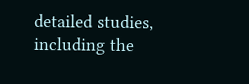detailed studies, including the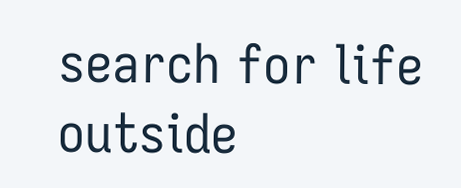search for life outside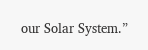our Solar System.”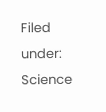Filed under: Science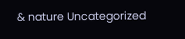& nature Uncategorized